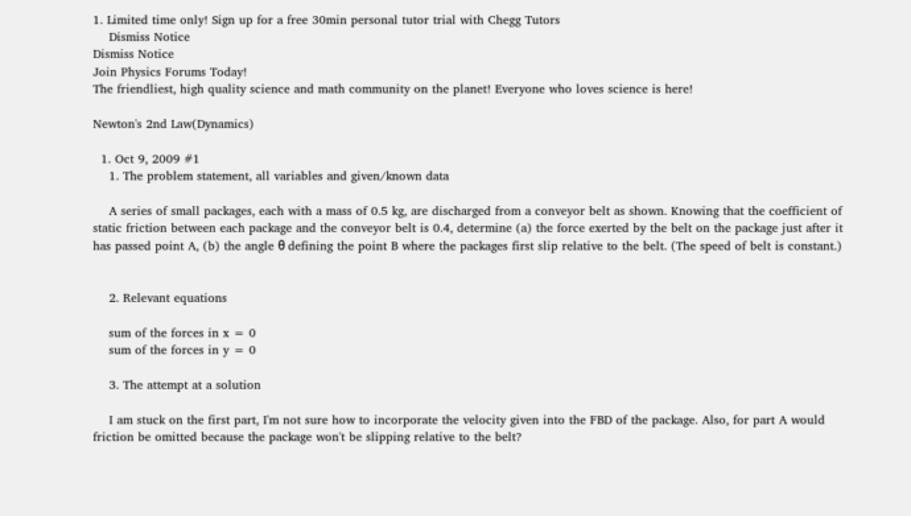1. Limited time only! Sign up for a free 30min personal tutor trial with Chegg Tutors
    Dismiss Notice
Dismiss Notice
Join Physics Forums Today!
The friendliest, high quality science and math community on the planet! Everyone who loves science is here!

Newton's 2nd Law(Dynamics)

  1. Oct 9, 2009 #1
    1. The problem statement, all variables and given/known data

    A series of small packages, each with a mass of 0.5 kg, are discharged from a conveyor belt as shown. Knowing that the coefficient of static friction between each package and the conveyor belt is 0.4, determine (a) the force exerted by the belt on the package just after it has passed point A, (b) the angle θ defining the point B where the packages first slip relative to the belt. (The speed of belt is constant.)


    2. Relevant equations

    sum of the forces in x = 0
    sum of the forces in y = 0

    3. The attempt at a solution

    I am stuck on the first part, I'm not sure how to incorporate the velocity given into the FBD of the package. Also, for part A would friction be omitted because the package won't be slipping relative to the belt?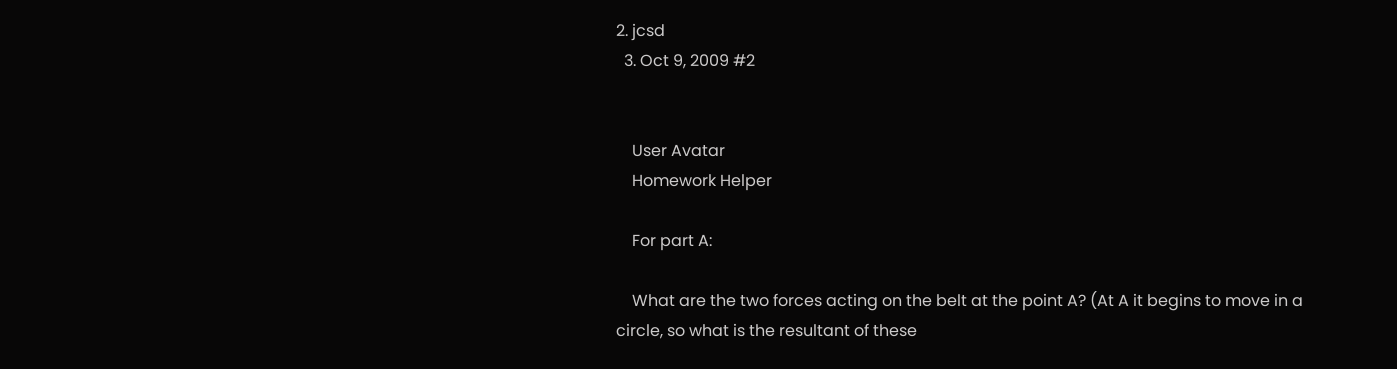2. jcsd
  3. Oct 9, 2009 #2


    User Avatar
    Homework Helper

    For part A:

    What are the two forces acting on the belt at the point A? (At A it begins to move in a circle, so what is the resultant of these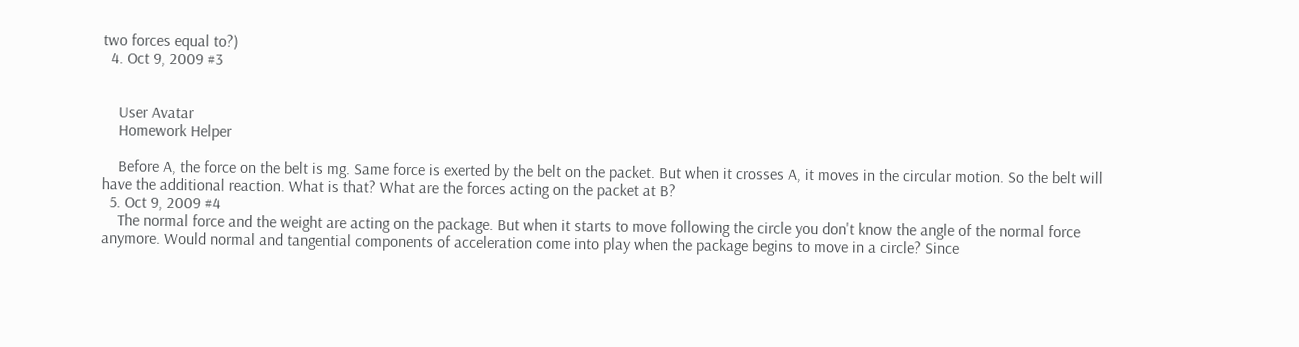two forces equal to?)
  4. Oct 9, 2009 #3


    User Avatar
    Homework Helper

    Before A, the force on the belt is mg. Same force is exerted by the belt on the packet. But when it crosses A, it moves in the circular motion. So the belt will have the additional reaction. What is that? What are the forces acting on the packet at B?
  5. Oct 9, 2009 #4
    The normal force and the weight are acting on the package. But when it starts to move following the circle you don't know the angle of the normal force anymore. Would normal and tangential components of acceleration come into play when the package begins to move in a circle? Since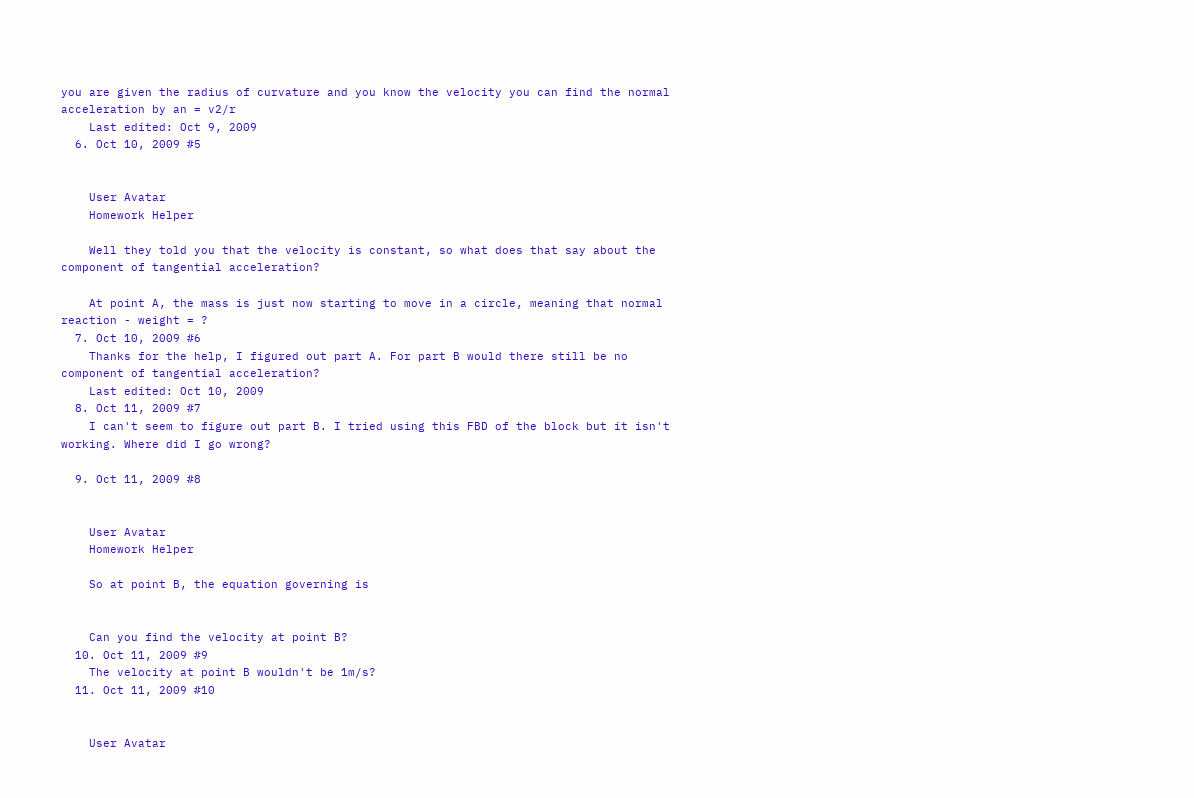you are given the radius of curvature and you know the velocity you can find the normal acceleration by an = v2/r
    Last edited: Oct 9, 2009
  6. Oct 10, 2009 #5


    User Avatar
    Homework Helper

    Well they told you that the velocity is constant, so what does that say about the component of tangential acceleration?

    At point A, the mass is just now starting to move in a circle, meaning that normal reaction - weight = ?
  7. Oct 10, 2009 #6
    Thanks for the help, I figured out part A. For part B would there still be no component of tangential acceleration?
    Last edited: Oct 10, 2009
  8. Oct 11, 2009 #7
    I can't seem to figure out part B. I tried using this FBD of the block but it isn't working. Where did I go wrong?

  9. Oct 11, 2009 #8


    User Avatar
    Homework Helper

    So at point B, the equation governing is


    Can you find the velocity at point B?
  10. Oct 11, 2009 #9
    The velocity at point B wouldn't be 1m/s?
  11. Oct 11, 2009 #10


    User Avatar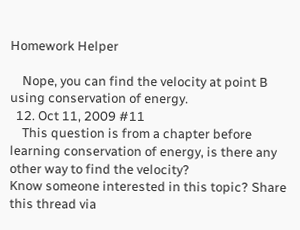Homework Helper

    Nope, you can find the velocity at point B using conservation of energy.
  12. Oct 11, 2009 #11
    This question is from a chapter before learning conservation of energy, is there any other way to find the velocity?
Know someone interested in this topic? Share this thread via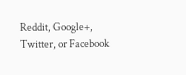Reddit, Google+, Twitter, or Facebook